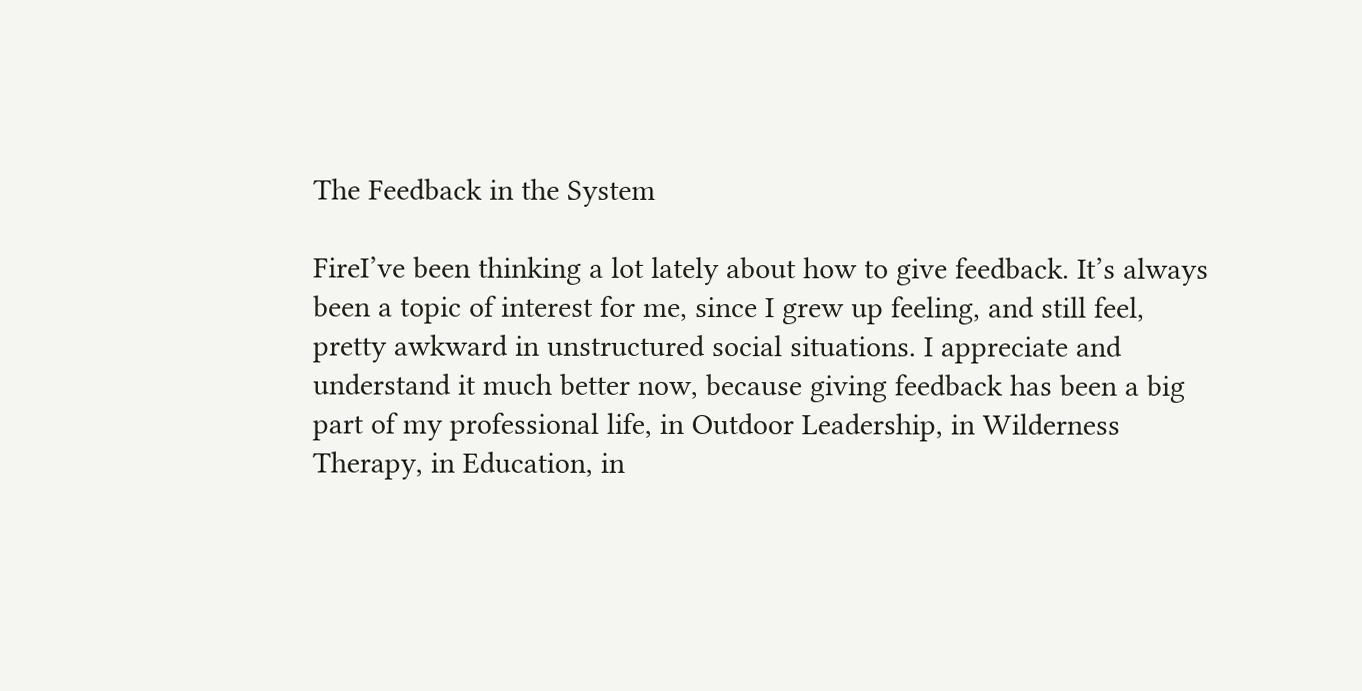The Feedback in the System

FireI’ve been thinking a lot lately about how to give feedback. It’s always been a topic of interest for me, since I grew up feeling, and still feel, pretty awkward in unstructured social situations. I appreciate and understand it much better now, because giving feedback has been a big part of my professional life, in Outdoor Leadership, in Wilderness Therapy, in Education, in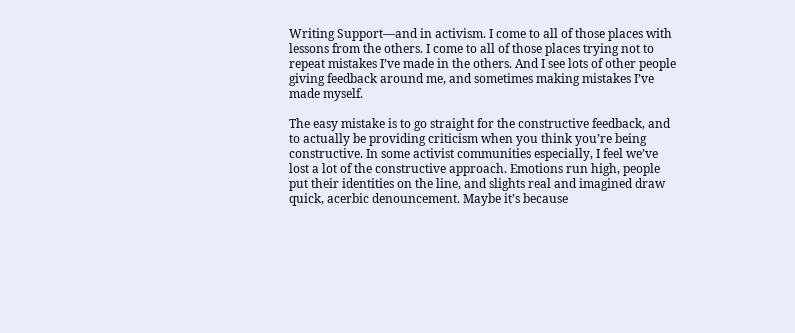Writing Support—and in activism. I come to all of those places with lessons from the others. I come to all of those places trying not to repeat mistakes I’ve made in the others. And I see lots of other people giving feedback around me, and sometimes making mistakes I’ve made myself.

The easy mistake is to go straight for the constructive feedback, and to actually be providing criticism when you think you’re being constructive. In some activist communities especially, I feel we’ve lost a lot of the constructive approach. Emotions run high, people put their identities on the line, and slights real and imagined draw quick, acerbic denouncement. Maybe it’s because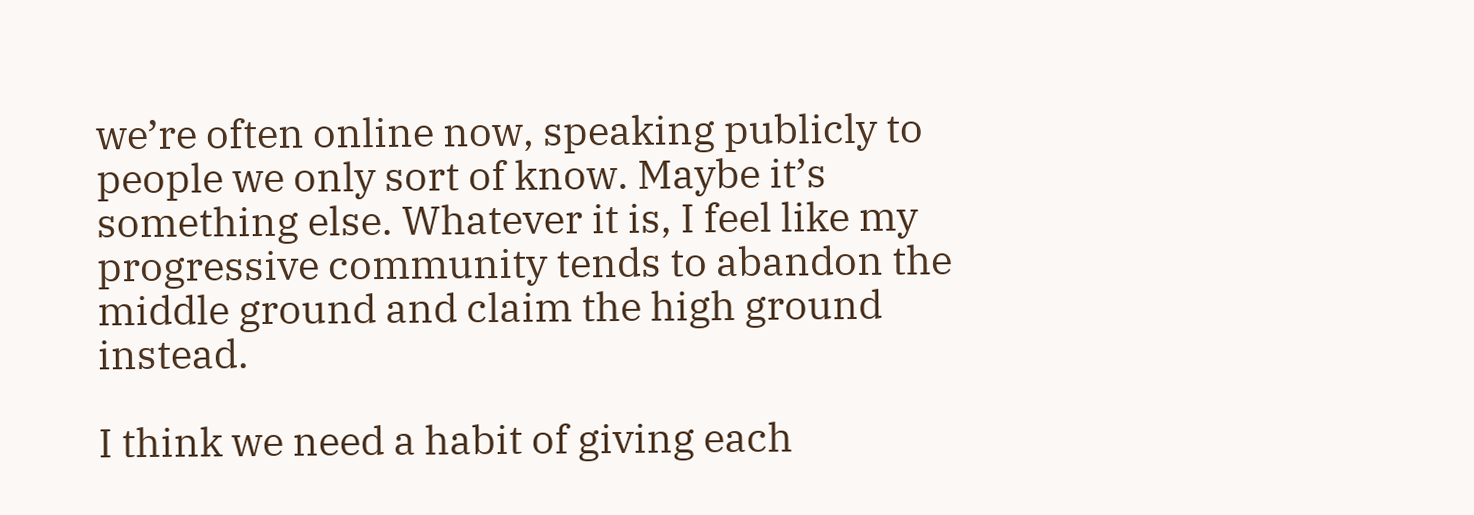we’re often online now, speaking publicly to people we only sort of know. Maybe it’s something else. Whatever it is, I feel like my progressive community tends to abandon the middle ground and claim the high ground instead.

I think we need a habit of giving each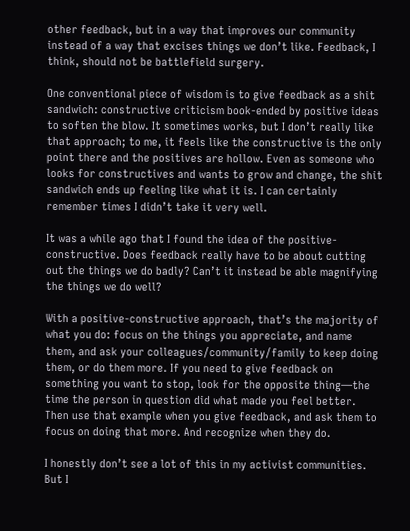other feedback, but in a way that improves our community instead of a way that excises things we don’t like. Feedback, I think, should not be battlefield surgery.

One conventional piece of wisdom is to give feedback as a shit sandwich: constructive criticism book-ended by positive ideas to soften the blow. It sometimes works, but I don’t really like that approach; to me, it feels like the constructive is the only point there and the positives are hollow. Even as someone who looks for constructives and wants to grow and change, the shit sandwich ends up feeling like what it is. I can certainly remember times I didn’t take it very well.

It was a while ago that I found the idea of the positive-constructive. Does feedback really have to be about cutting out the things we do badly? Can’t it instead be able magnifying the things we do well?

With a positive-constructive approach, that’s the majority of what you do: focus on the things you appreciate, and name them, and ask your colleagues/community/family to keep doing them, or do them more. If you need to give feedback on something you want to stop, look for the opposite thing—the time the person in question did what made you feel better. Then use that example when you give feedback, and ask them to focus on doing that more. And recognize when they do.

I honestly don’t see a lot of this in my activist communities. But I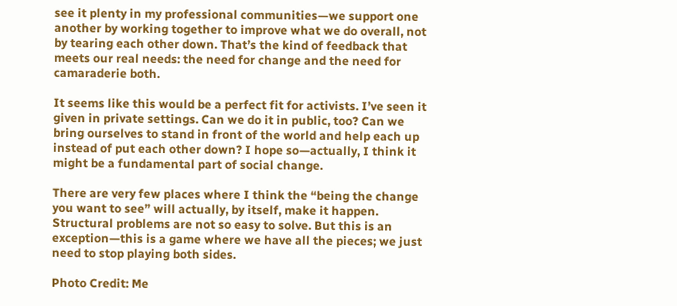see it plenty in my professional communities—we support one another by working together to improve what we do overall, not by tearing each other down. That’s the kind of feedback that meets our real needs: the need for change and the need for camaraderie both.

It seems like this would be a perfect fit for activists. I’ve seen it given in private settings. Can we do it in public, too? Can we bring ourselves to stand in front of the world and help each up instead of put each other down? I hope so—actually, I think it might be a fundamental part of social change.

There are very few places where I think the “being the change you want to see” will actually, by itself, make it happen. Structural problems are not so easy to solve. But this is an exception—this is a game where we have all the pieces; we just need to stop playing both sides.

Photo Credit: Me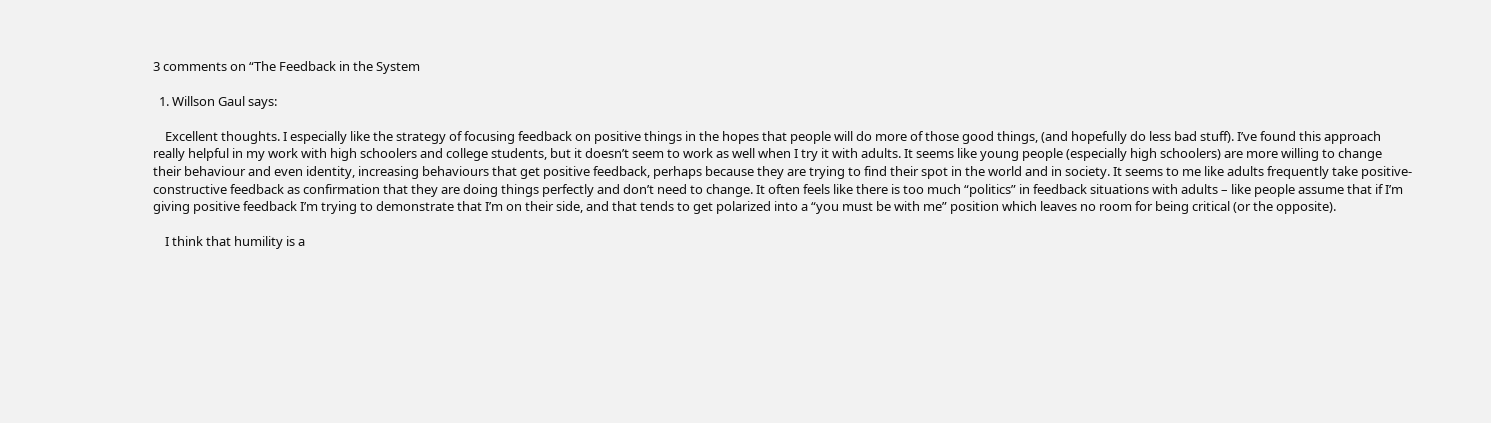3 comments on “The Feedback in the System

  1. Willson Gaul says:

    Excellent thoughts. I especially like the strategy of focusing feedback on positive things in the hopes that people will do more of those good things, (and hopefully do less bad stuff). I’ve found this approach really helpful in my work with high schoolers and college students, but it doesn’t seem to work as well when I try it with adults. It seems like young people (especially high schoolers) are more willing to change their behaviour and even identity, increasing behaviours that get positive feedback, perhaps because they are trying to find their spot in the world and in society. It seems to me like adults frequently take positive-constructive feedback as confirmation that they are doing things perfectly and don’t need to change. It often feels like there is too much “politics” in feedback situations with adults – like people assume that if I’m giving positive feedback I’m trying to demonstrate that I’m on their side, and that tends to get polarized into a “you must be with me” position which leaves no room for being critical (or the opposite).

    I think that humility is a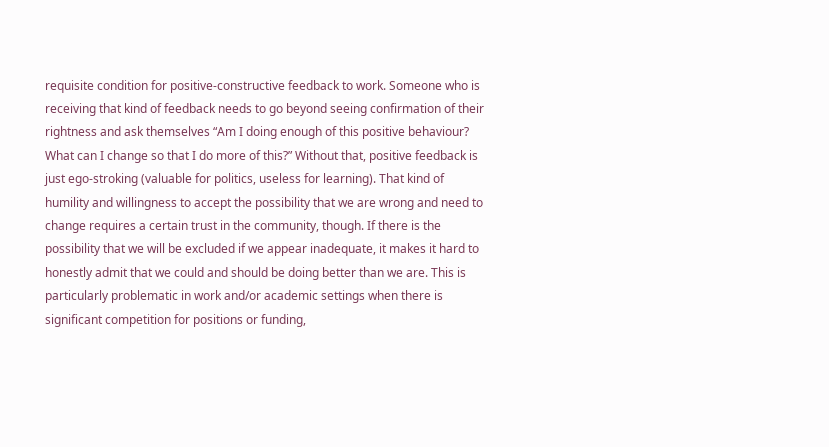requisite condition for positive-constructive feedback to work. Someone who is receiving that kind of feedback needs to go beyond seeing confirmation of their rightness and ask themselves “Am I doing enough of this positive behaviour? What can I change so that I do more of this?” Without that, positive feedback is just ego-stroking (valuable for politics, useless for learning). That kind of humility and willingness to accept the possibility that we are wrong and need to change requires a certain trust in the community, though. If there is the possibility that we will be excluded if we appear inadequate, it makes it hard to honestly admit that we could and should be doing better than we are. This is particularly problematic in work and/or academic settings when there is significant competition for positions or funding,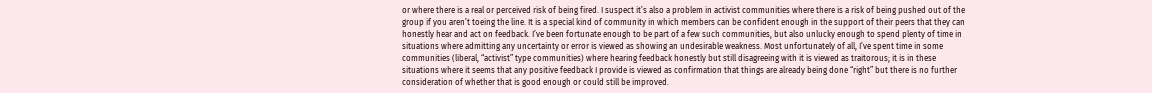or where there is a real or perceived risk of being fired. I suspect it’s also a problem in activist communities where there is a risk of being pushed out of the group if you aren’t toeing the line. It is a special kind of community in which members can be confident enough in the support of their peers that they can honestly hear and act on feedback. I’ve been fortunate enough to be part of a few such communities, but also unlucky enough to spend plenty of time in situations where admitting any uncertainty or error is viewed as showing an undesirable weakness. Most unfortunately of all, I’ve spent time in some communities (liberal, “activist” type communities) where hearing feedback honestly but still disagreeing with it is viewed as traitorous; it is in these situations where it seems that any positive feedback I provide is viewed as confirmation that things are already being done “right” but there is no further consideration of whether that is good enough or could still be improved.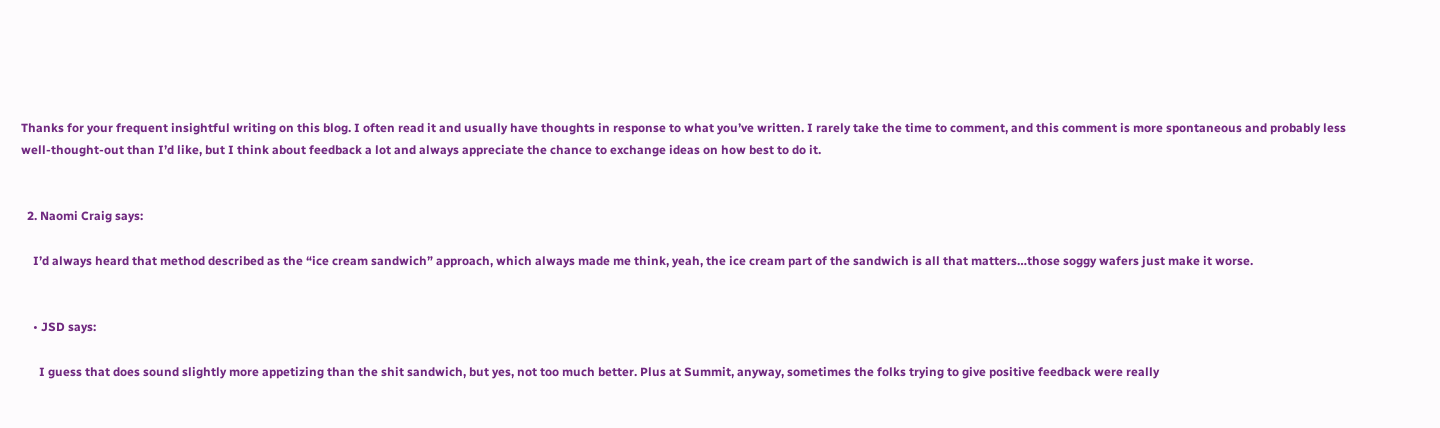Thanks for your frequent insightful writing on this blog. I often read it and usually have thoughts in response to what you’ve written. I rarely take the time to comment, and this comment is more spontaneous and probably less well-thought-out than I’d like, but I think about feedback a lot and always appreciate the chance to exchange ideas on how best to do it.


  2. Naomi Craig says:

    I’d always heard that method described as the “ice cream sandwich” approach, which always made me think, yeah, the ice cream part of the sandwich is all that matters…those soggy wafers just make it worse.


    • JSD says:

      I guess that does sound slightly more appetizing than the shit sandwich, but yes, not too much better. Plus at Summit, anyway, sometimes the folks trying to give positive feedback were really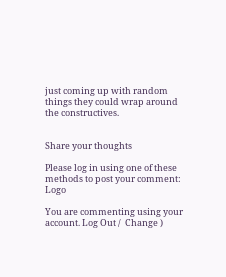just coming up with random things they could wrap around the constructives.


Share your thoughts

Please log in using one of these methods to post your comment: Logo

You are commenting using your account. Log Out /  Change )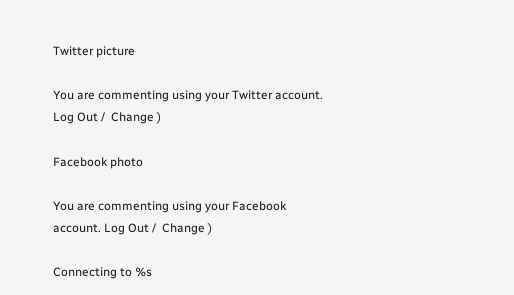Twitter picture

You are commenting using your Twitter account. Log Out /  Change )

Facebook photo

You are commenting using your Facebook account. Log Out /  Change )

Connecting to %s